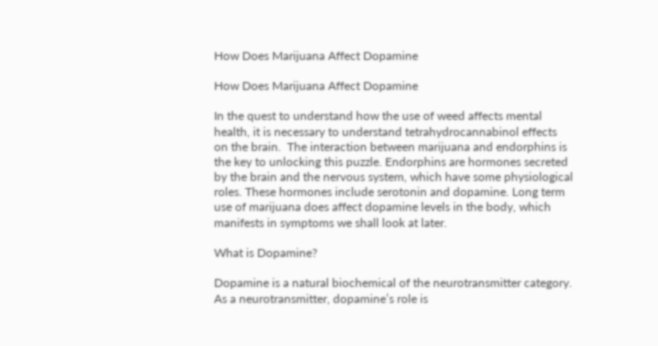How Does Marijuana Affect Dopamine

How Does Marijuana Affect Dopamine

In the quest to understand how the use of weed affects mental health, it is necessary to understand tetrahydrocannabinol effects on the brain.  The interaction between marijuana and endorphins is the key to unlocking this puzzle. Endorphins are hormones secreted by the brain and the nervous system, which have some physiological roles. These hormones include serotonin and dopamine. Long term use of marijuana does affect dopamine levels in the body, which manifests in symptoms we shall look at later.

What is Dopamine?

Dopamine is a natural biochemical of the neurotransmitter category. As a neurotransmitter, dopamine’s role is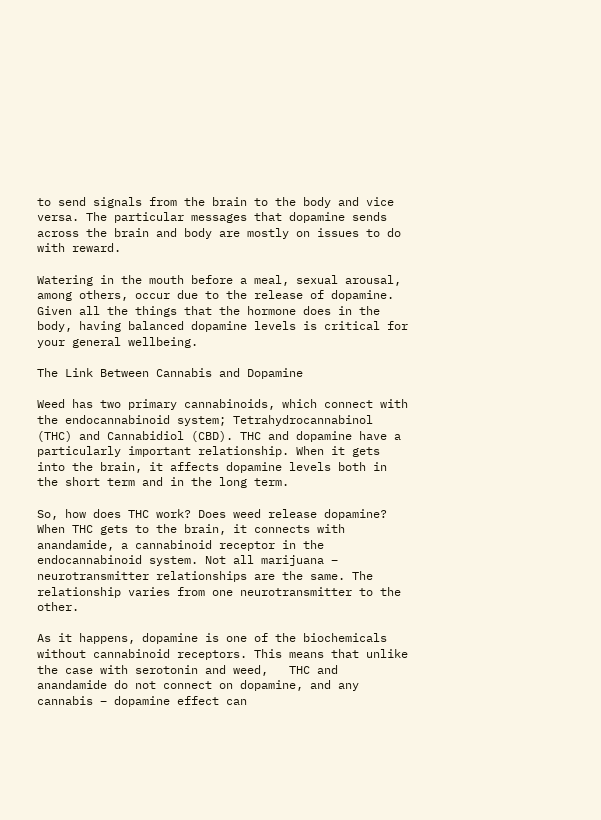to send signals from the brain to the body and vice versa. The particular messages that dopamine sends across the brain and body are mostly on issues to do with reward.

Watering in the mouth before a meal, sexual arousal, among others, occur due to the release of dopamine. Given all the things that the hormone does in the body, having balanced dopamine levels is critical for your general wellbeing.

The Link Between Cannabis and Dopamine

Weed has two primary cannabinoids, which connect with the endocannabinoid system; Tetrahydrocannabinol (THC) and Cannabidiol (CBD). THC and dopamine have a particularly important relationship. When it gets into the brain, it affects dopamine levels both in the short term and in the long term.

So, how does THC work? Does weed release dopamine? When THC gets to the brain, it connects with anandamide, a cannabinoid receptor in the endocannabinoid system. Not all marijuana – neurotransmitter relationships are the same. The relationship varies from one neurotransmitter to the other.

As it happens, dopamine is one of the biochemicals without cannabinoid receptors. This means that unlike the case with serotonin and weed,   THC and anandamide do not connect on dopamine, and any cannabis – dopamine effect can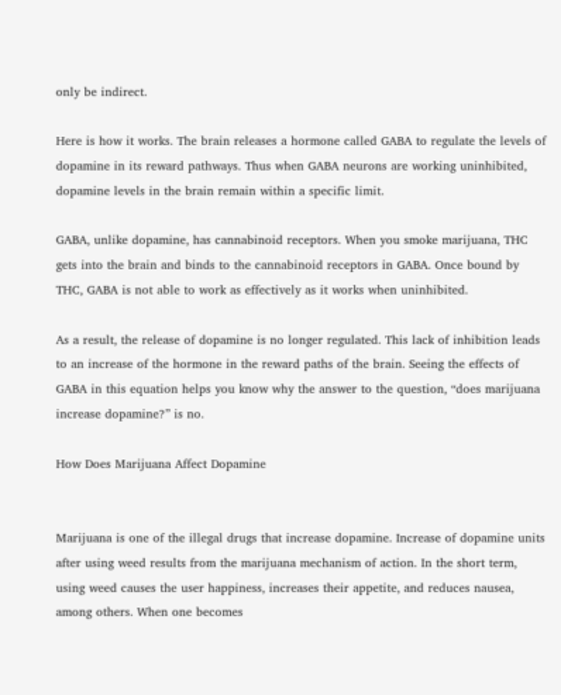only be indirect.

Here is how it works. The brain releases a hormone called GABA to regulate the levels of dopamine in its reward pathways. Thus when GABA neurons are working uninhibited, dopamine levels in the brain remain within a specific limit.

GABA, unlike dopamine, has cannabinoid receptors. When you smoke marijuana, THC gets into the brain and binds to the cannabinoid receptors in GABA. Once bound by THC, GABA is not able to work as effectively as it works when uninhibited.

As a result, the release of dopamine is no longer regulated. This lack of inhibition leads to an increase of the hormone in the reward paths of the brain. Seeing the effects of GABA in this equation helps you know why the answer to the question, “does marijuana increase dopamine?” is no.

How Does Marijuana Affect Dopamine


Marijuana is one of the illegal drugs that increase dopamine. Increase of dopamine units after using weed results from the marijuana mechanism of action. In the short term, using weed causes the user happiness, increases their appetite, and reduces nausea, among others. When one becomes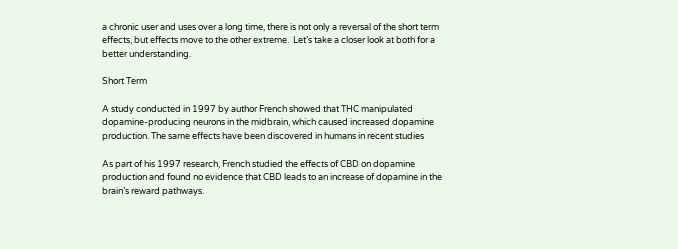a chronic user and uses over a long time, there is not only a reversal of the short term effects, but effects move to the other extreme.  Let’s take a closer look at both for a better understanding.

Short Term

A study conducted in 1997 by author French showed that THC manipulated dopamine-producing neurons in the midbrain, which caused increased dopamine production. The same effects have been discovered in humans in recent studies

As part of his 1997 research, French studied the effects of CBD on dopamine production and found no evidence that CBD leads to an increase of dopamine in the brain’s reward pathways.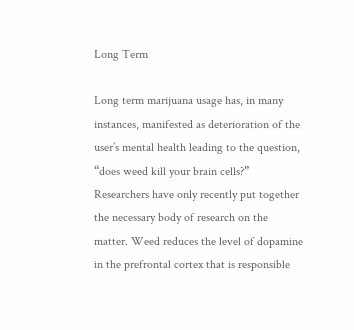Long Term

Long term marijuana usage has, in many instances, manifested as deterioration of the user’s mental health leading to the question, “does weed kill your brain cells?” Researchers have only recently put together the necessary body of research on the matter. Weed reduces the level of dopamine in the prefrontal cortex that is responsible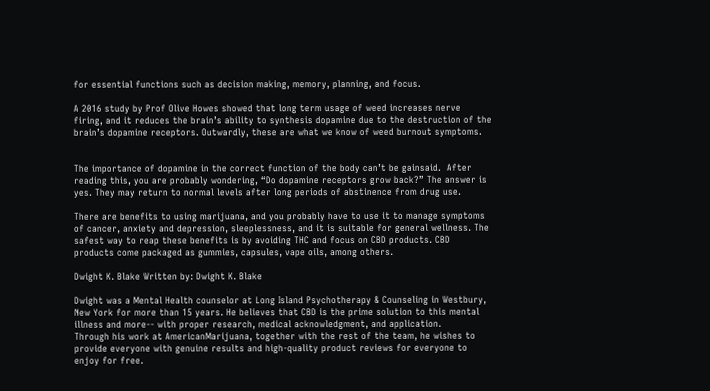for essential functions such as decision making, memory, planning, and focus.

A 2016 study by Prof Olive Howes showed that long term usage of weed increases nerve firing, and it reduces the brain’s ability to synthesis dopamine due to the destruction of the brain’s dopamine receptors. Outwardly, these are what we know of weed burnout symptoms.


The importance of dopamine in the correct function of the body can’t be gainsaid.  After reading this, you are probably wondering, “Do dopamine receptors grow back?” The answer is yes. They may return to normal levels after long periods of abstinence from drug use.

There are benefits to using marijuana, and you probably have to use it to manage symptoms of cancer, anxiety and depression, sleeplessness, and it is suitable for general wellness. The safest way to reap these benefits is by avoiding THC and focus on CBD products. CBD products come packaged as gummies, capsules, vape oils, among others.

Dwight K. Blake Written by: Dwight K. Blake

Dwight was a Mental Health counselor at Long Island Psychotherapy & Counseling in Westbury, New York for more than 15 years. He believes that CBD is the prime solution to this mental illness and more-- with proper research, medical acknowledgment, and application.
Through his work at AmericanMarijuana, together with the rest of the team, he wishes to provide everyone with genuine results and high-quality product reviews for everyone to enjoy for free.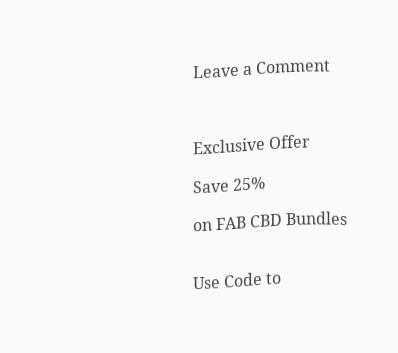Leave a Comment



Exclusive Offer

Save 25%

on FAB CBD Bundles


Use Code to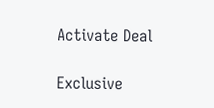Activate Deal

Exclusive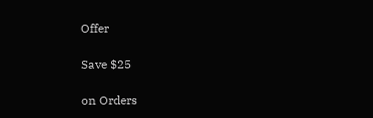Offer

Save $25

on Orders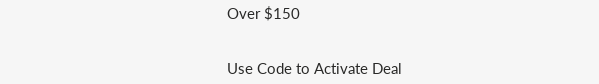Over $150


Use Code to Activate Deal